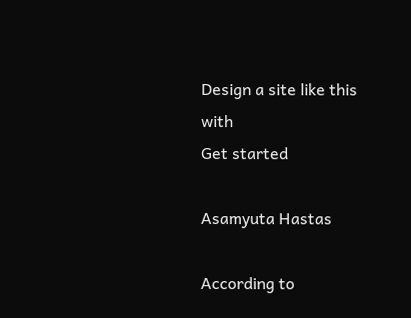Design a site like this with
Get started

Asamyuta Hastas

According to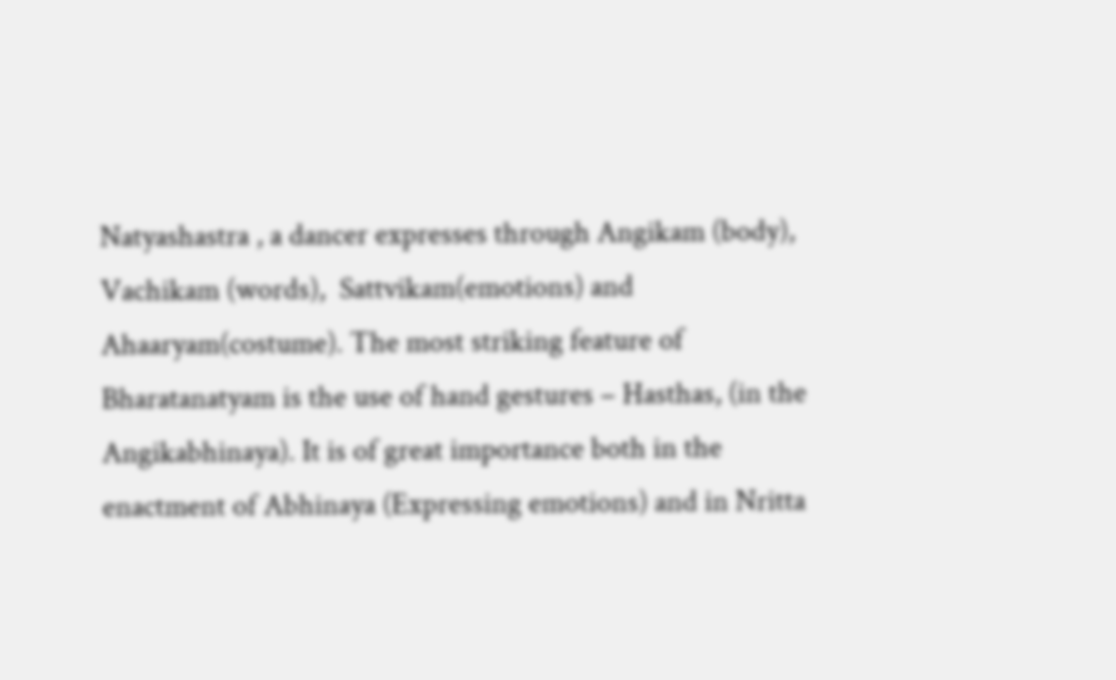Natyashastra , a dancer expresses through Angikam (body), Vachikam (words),  Sattvikam(emotions) and Ahaaryam(costume). The most striking feature of Bharatanatyam is the use of hand gestures – Hasthas, (in the Angikabhinaya). It is of great importance both in the enactment of Abhinaya (Expressing emotions) and in Nritta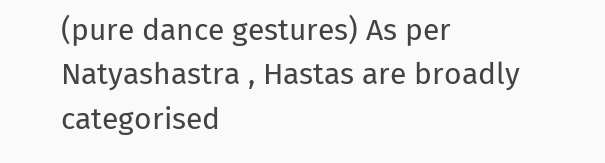(pure dance gestures) As per Natyashastra , Hastas are broadly categorised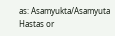as: Asamyukta/Asamyuta Hastas or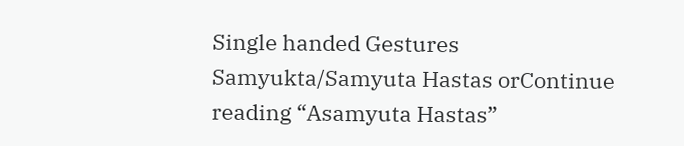Single handed Gestures Samyukta/Samyuta Hastas orContinue reading “Asamyuta Hastas”